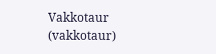Vakkotaur (vakkotaur)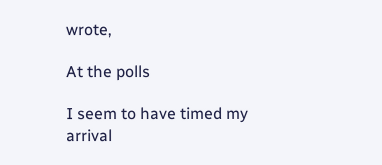wrote,

At the polls

I seem to have timed my arrival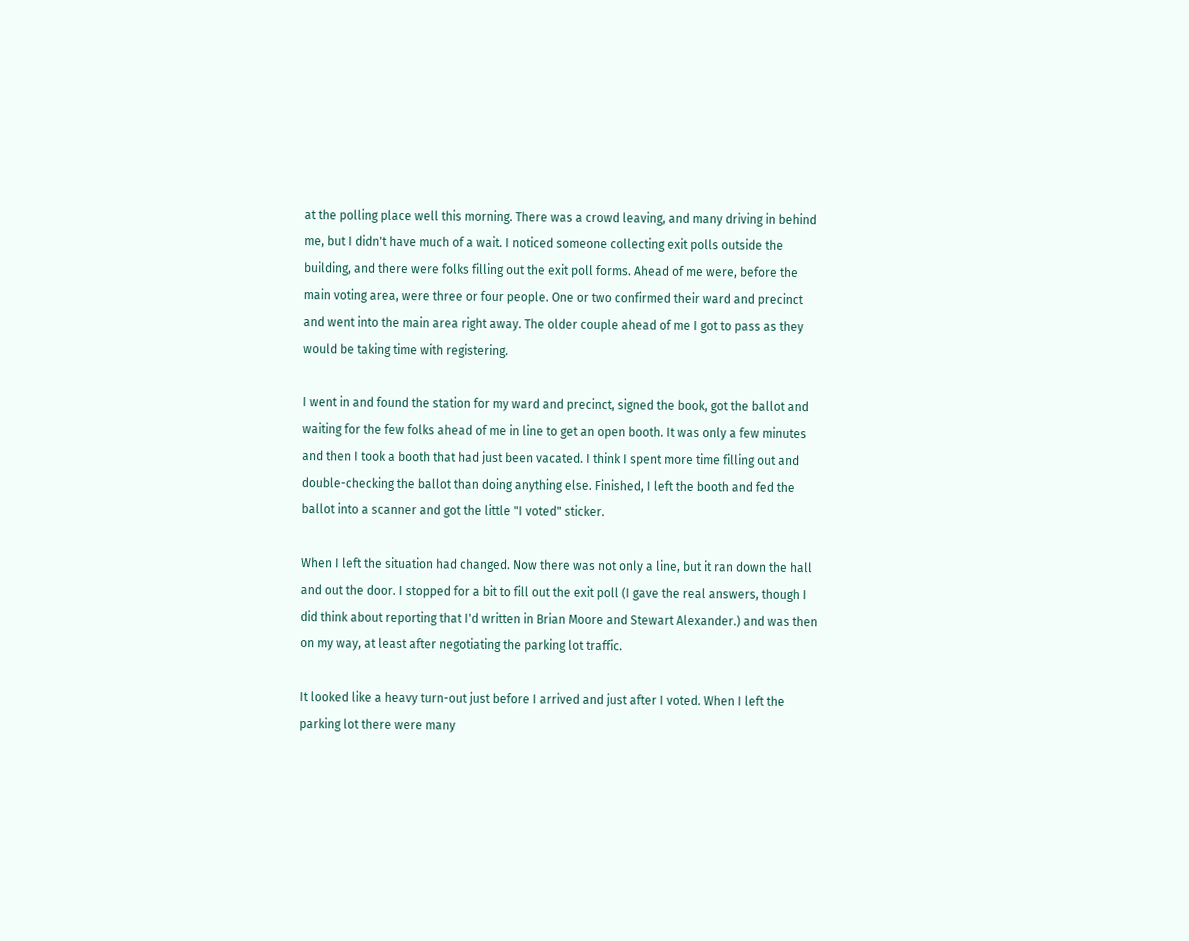at the polling place well this morning. There was a crowd leaving, and many driving in behind me, but I didn't have much of a wait. I noticed someone collecting exit polls outside the building, and there were folks filling out the exit poll forms. Ahead of me were, before the main voting area, were three or four people. One or two confirmed their ward and precinct and went into the main area right away. The older couple ahead of me I got to pass as they would be taking time with registering.

I went in and found the station for my ward and precinct, signed the book, got the ballot and waiting for the few folks ahead of me in line to get an open booth. It was only a few minutes and then I took a booth that had just been vacated. I think I spent more time filling out and double-checking the ballot than doing anything else. Finished, I left the booth and fed the ballot into a scanner and got the little "I voted" sticker.

When I left the situation had changed. Now there was not only a line, but it ran down the hall and out the door. I stopped for a bit to fill out the exit poll (I gave the real answers, though I did think about reporting that I'd written in Brian Moore and Stewart Alexander.) and was then on my way, at least after negotiating the parking lot traffic.

It looked like a heavy turn-out just before I arrived and just after I voted. When I left the parking lot there were many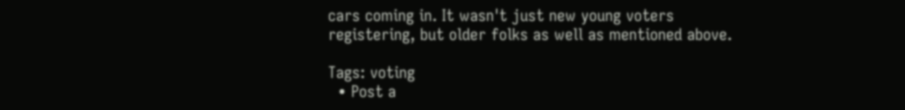cars coming in. It wasn't just new young voters registering, but older folks as well as mentioned above.

Tags: voting
  • Post a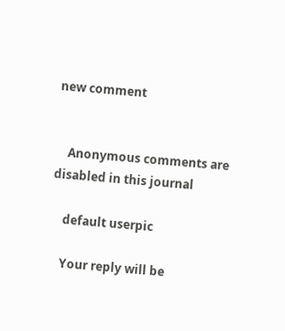new comment


    Anonymous comments are disabled in this journal

    default userpic

    Your reply will be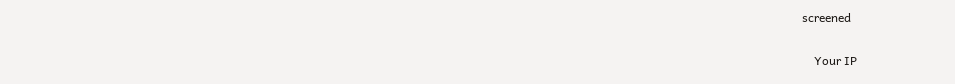screened

    Your IP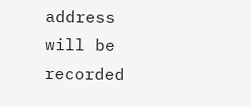address will be recorded